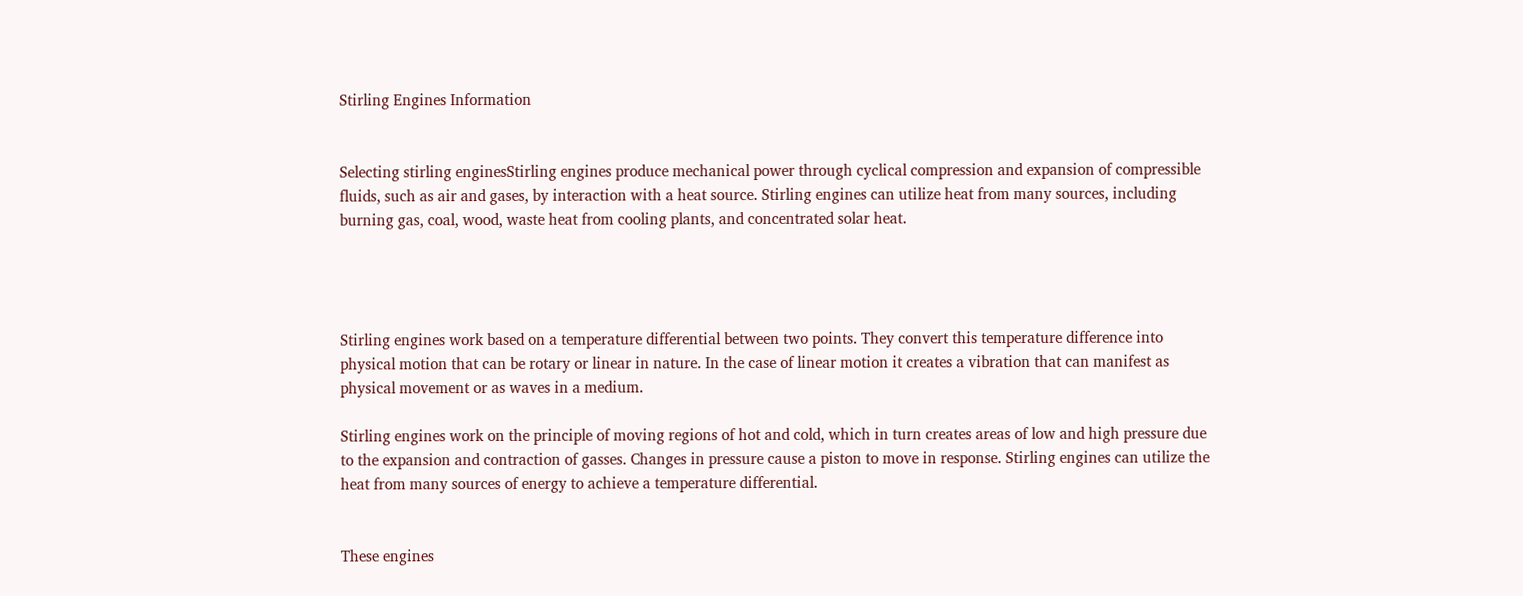Stirling Engines Information


Selecting stirling enginesStirling engines produce mechanical power through cyclical compression and expansion of compressible fluids, such as air and gases, by interaction with a heat source. Stirling engines can utilize heat from many sources, including burning gas, coal, wood, waste heat from cooling plants, and concentrated solar heat.




Stirling engines work based on a temperature differential between two points. They convert this temperature difference into physical motion that can be rotary or linear in nature. In the case of linear motion it creates a vibration that can manifest as physical movement or as waves in a medium.

Stirling engines work on the principle of moving regions of hot and cold, which in turn creates areas of low and high pressure due to the expansion and contraction of gasses. Changes in pressure cause a piston to move in response. Stirling engines can utilize the heat from many sources of energy to achieve a temperature differential.


These engines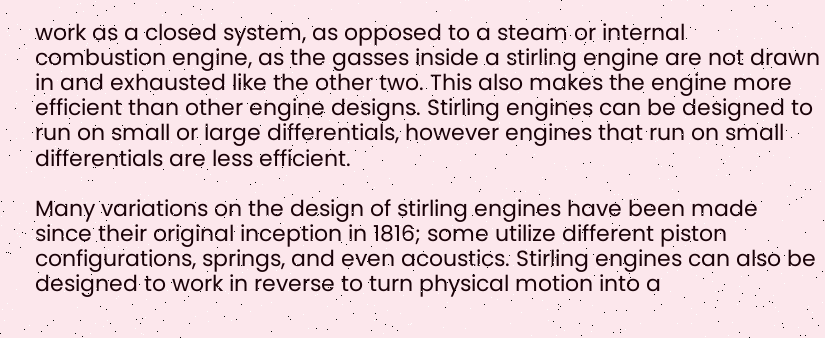work as a closed system, as opposed to a steam or internal combustion engine, as the gasses inside a stirling engine are not drawn in and exhausted like the other two. This also makes the engine more efficient than other engine designs. Stirling engines can be designed to run on small or large differentials, however engines that run on small differentials are less efficient.

Many variations on the design of stirling engines have been made since their original inception in 1816; some utilize different piston configurations, springs, and even acoustics. Stirling engines can also be designed to work in reverse to turn physical motion into a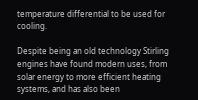temperature differential to be used for cooling.

Despite being an old technology Stirling engines have found modern uses, from solar energy to more efficient heating systems, and has also been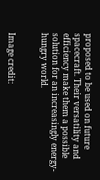proposed to be used on future spacecraft. Their versatility and efficiency make them a possible solution for an increasingly energy-hungry world.


Image credit: